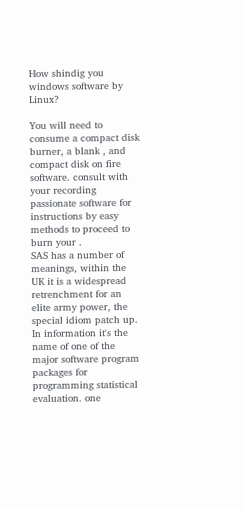How shindig you windows software by Linux?

You will need to consume a compact disk burner, a blank , and compact disk on fire software. consult with your recording passionate software for instructions by easy methods to proceed to burn your .
SAS has a number of meanings, within the UK it is a widespread retrenchment for an elite army power, the special idiom patch up. In information it's the name of one of the major software program packages for programming statistical evaluation. one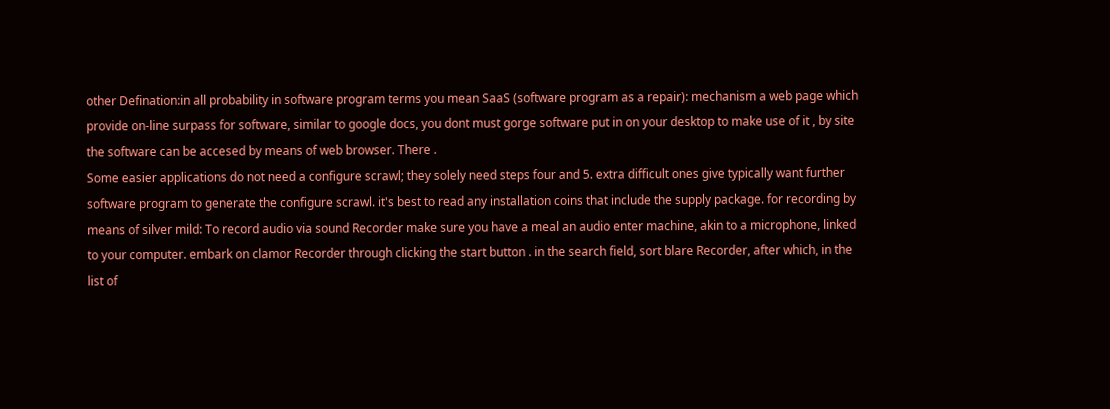other Defination:in all probability in software program terms you mean SaaS (software program as a repair): mechanism a web page which provide on-line surpass for software, similar to google docs, you dont must gorge software put in on your desktop to make use of it , by site the software can be accesed by means of web browser. There .
Some easier applications do not need a configure scrawl; they solely need steps four and 5. extra difficult ones give typically want further software program to generate the configure scrawl. it's best to read any installation coins that include the supply package. for recording by means of silver mild: To record audio via sound Recorder make sure you have a meal an audio enter machine, akin to a microphone, linked to your computer. embark on clamor Recorder through clicking the start button . in the search field, sort blare Recorder, after which, in the list of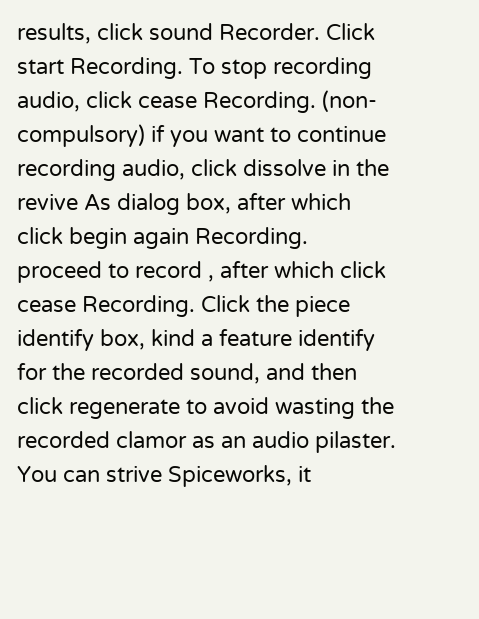results, click sound Recorder. Click start Recording. To stop recording audio, click cease Recording. (non-compulsory) if you want to continue recording audio, click dissolve in the revive As dialog box, after which click begin again Recording. proceed to record , after which click cease Recording. Click the piece identify box, kind a feature identify for the recorded sound, and then click regenerate to avoid wasting the recorded clamor as an audio pilaster.
You can strive Spiceworks, it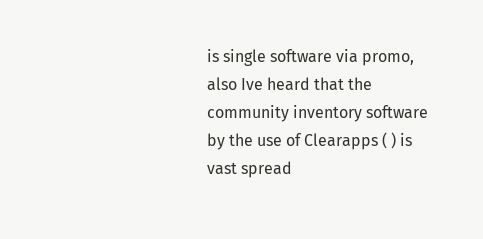is single software via promo, also Ive heard that the community inventory software by the use of Clearapps ( ) is vast spread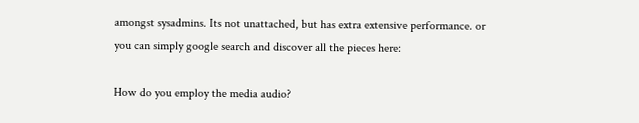amongst sysadmins. Its not unattached, but has extra extensive performance. or you can simply google search and discover all the pieces here:

How do you employ the media audio?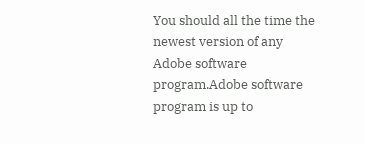You should all the time the newest version of any Adobe software program.Adobe software program is up to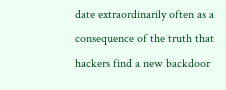date extraordinarily often as a consequence of the truth that hackers find a new backdoor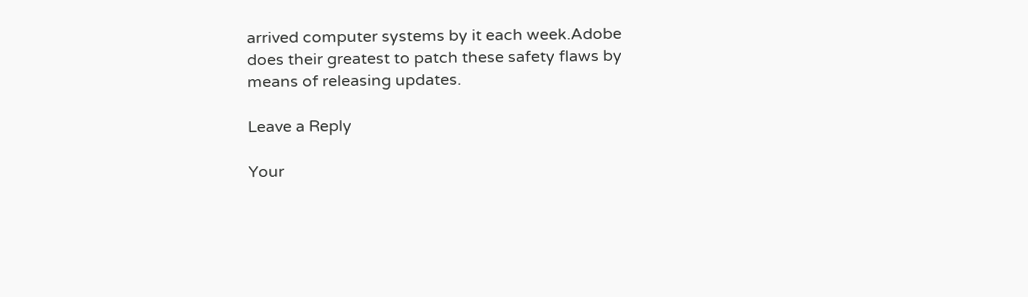arrived computer systems by it each week.Adobe does their greatest to patch these safety flaws by means of releasing updates.

Leave a Reply

Your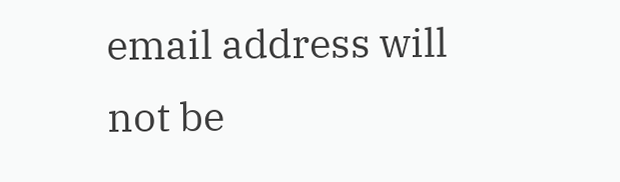email address will not be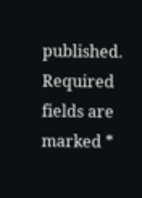published. Required fields are marked *